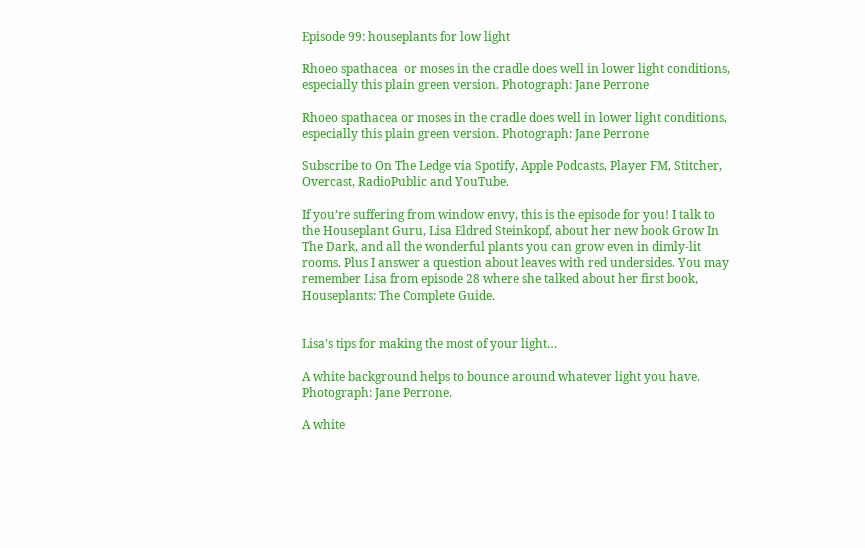Episode 99: houseplants for low light

Rhoeo spathacea  or moses in the cradle does well in lower light conditions, especially this plain green version. Photograph: Jane Perrone

Rhoeo spathacea or moses in the cradle does well in lower light conditions, especially this plain green version. Photograph: Jane Perrone

Subscribe to On The Ledge via Spotify, Apple Podcasts, Player FM, Stitcher, Overcast, RadioPublic and YouTube.

If you’re suffering from window envy, this is the episode for you! I talk to the Houseplant Guru, Lisa Eldred Steinkopf, about her new book Grow In The Dark, and all the wonderful plants you can grow even in dimly-lit rooms. Plus I answer a question about leaves with red undersides. You may remember Lisa from episode 28 where she talked about her first book, Houseplants: The Complete Guide.


Lisa’s tips for making the most of your light…

A white background helps to bounce around whatever light you have. Photograph: Jane Perrone.

A white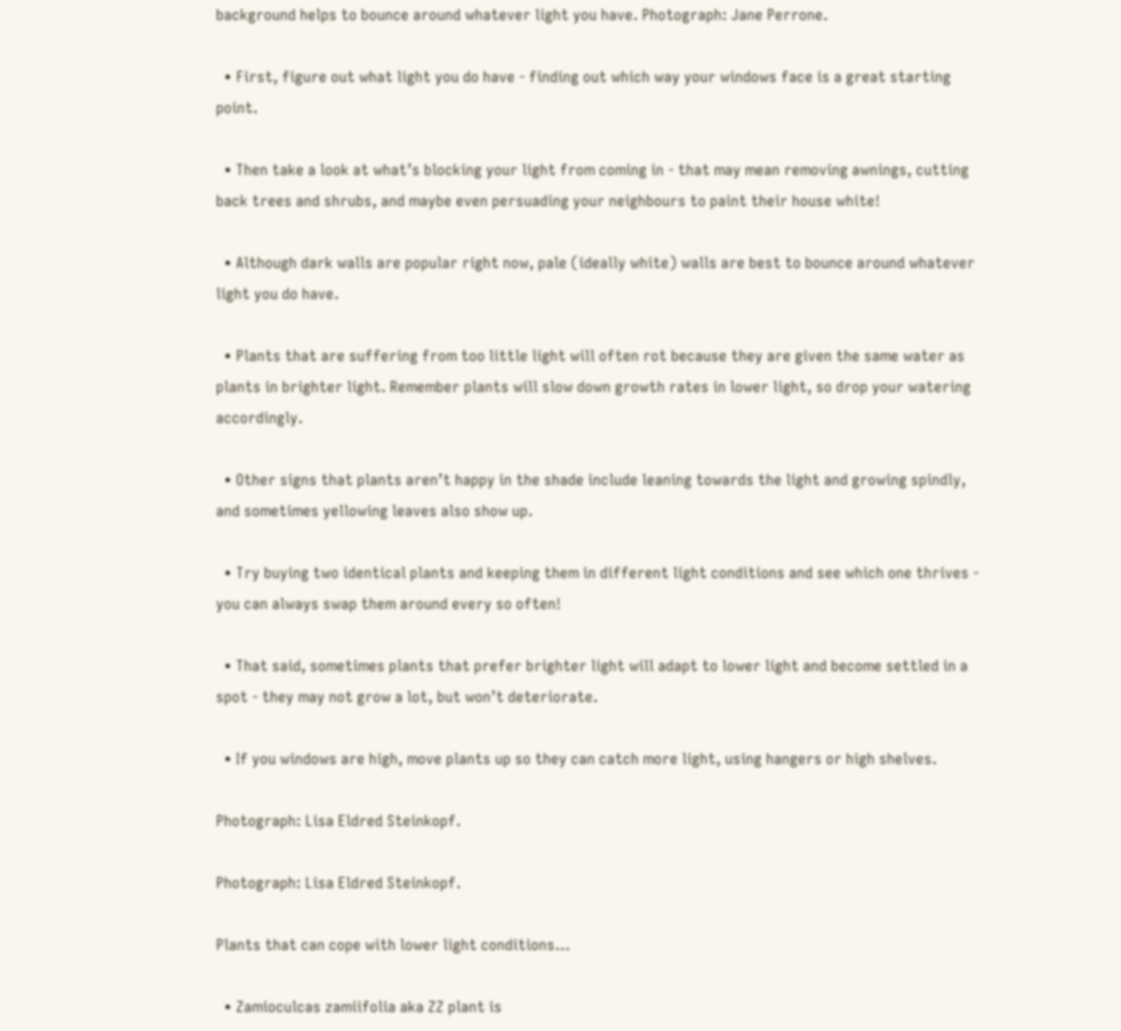background helps to bounce around whatever light you have. Photograph: Jane Perrone.

  • First, figure out what light you do have - finding out which way your windows face is a great starting point.

  • Then take a look at what’s blocking your light from coming in - that may mean removing awnings, cutting back trees and shrubs, and maybe even persuading your neighbours to paint their house white!

  • Although dark walls are popular right now, pale (ideally white) walls are best to bounce around whatever light you do have.

  • Plants that are suffering from too little light will often rot because they are given the same water as plants in brighter light. Remember plants will slow down growth rates in lower light, so drop your watering accordingly.

  • Other signs that plants aren’t happy in the shade include leaning towards the light and growing spindly, and sometimes yellowing leaves also show up.

  • Try buying two identical plants and keeping them in different light conditions and see which one thrives - you can always swap them around every so often!

  • That said, sometimes plants that prefer brighter light will adapt to lower light and become settled in a spot - they may not grow a lot, but won’t deteriorate.

  • If you windows are high, move plants up so they can catch more light, using hangers or high shelves.

Photograph: Lisa Eldred Steinkopf.

Photograph: Lisa Eldred Steinkopf.

Plants that can cope with lower light conditions…

  • Zamioculcas zamiifolia aka ZZ plant is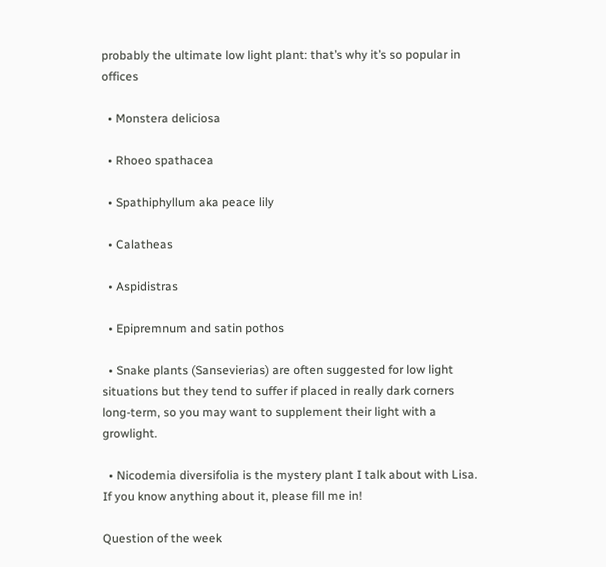probably the ultimate low light plant: that’s why it’s so popular in offices

  • Monstera deliciosa

  • Rhoeo spathacea

  • Spathiphyllum aka peace lily

  • Calatheas

  • Aspidistras

  • Epipremnum and satin pothos

  • Snake plants (Sansevierias) are often suggested for low light situations but they tend to suffer if placed in really dark corners long-term, so you may want to supplement their light with a growlight.

  • Nicodemia diversifolia is the mystery plant I talk about with Lisa. If you know anything about it, please fill me in!

Question of the week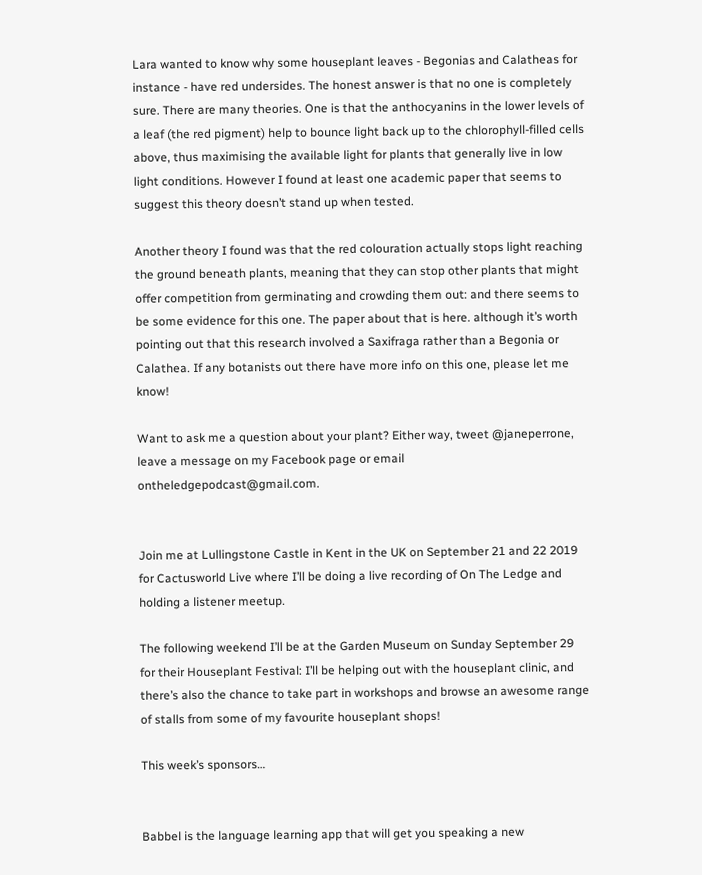Lara wanted to know why some houseplant leaves - Begonias and Calatheas for instance - have red undersides. The honest answer is that no one is completely sure. There are many theories. One is that the anthocyanins in the lower levels of a leaf (the red pigment) help to bounce light back up to the chlorophyll-filled cells above, thus maximising the available light for plants that generally live in low light conditions. However I found at least one academic paper that seems to suggest this theory doesn’t stand up when tested.

Another theory I found was that the red colouration actually stops light reaching the ground beneath plants, meaning that they can stop other plants that might offer competition from germinating and crowding them out: and there seems to be some evidence for this one. The paper about that is here. although it’s worth pointing out that this research involved a Saxifraga rather than a Begonia or Calathea. If any botanists out there have more info on this one, please let me know!

Want to ask me a question about your plant? Either way, tweet @janeperrone, leave a message on my Facebook page or email ontheledgepodcast@gmail.com.


Join me at Lullingstone Castle in Kent in the UK on September 21 and 22 2019 for Cactusworld Live where I’ll be doing a live recording of On The Ledge and holding a listener meetup.

The following weekend I’ll be at the Garden Museum on Sunday September 29 for their Houseplant Festival: I’ll be helping out with the houseplant clinic, and there’s also the chance to take part in workshops and browse an awesome range of stalls from some of my favourite houseplant shops!

This week’s sponsors…


Babbel is the language learning app that will get you speaking a new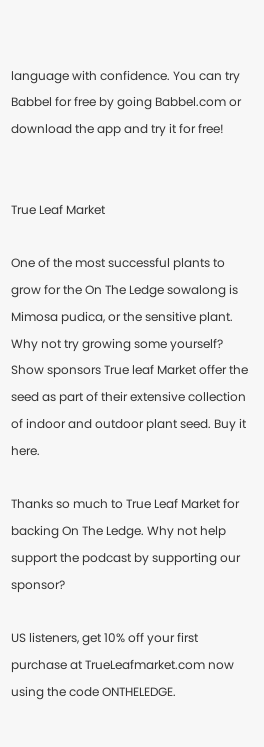language with confidence. You can try Babbel for free by going Babbel.com or download the app and try it for free!


True Leaf Market

One of the most successful plants to grow for the On The Ledge sowalong is Mimosa pudica, or the sensitive plant. Why not try growing some yourself? Show sponsors True leaf Market offer the seed as part of their extensive collection of indoor and outdoor plant seed. Buy it here.

Thanks so much to True Leaf Market for backing On The Ledge. Why not help support the podcast by supporting our sponsor?

US listeners, get 10% off your first purchase at TrueLeafmarket.com now using the code ONTHELEDGE.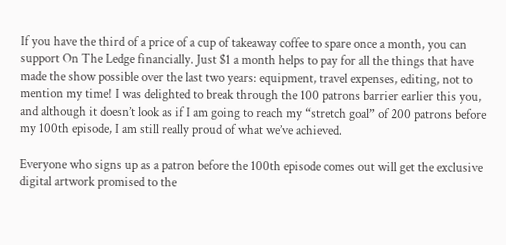If you have the third of a price of a cup of takeaway coffee to spare once a month, you can support On The Ledge financially. Just $1 a month helps to pay for all the things that have made the show possible over the last two years: equipment, travel expenses, editing, not to mention my time! I was delighted to break through the 100 patrons barrier earlier this you, and although it doesn’t look as if I am going to reach my “stretch goal” of 200 patrons before my 100th episode, I am still really proud of what we’ve achieved.

Everyone who signs up as a patron before the 100th episode comes out will get the exclusive digital artwork promised to the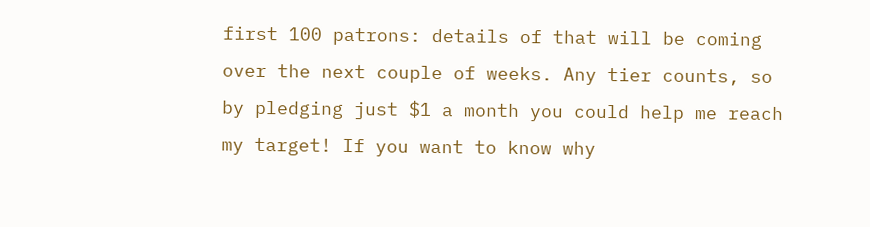first 100 patrons: details of that will be coming over the next couple of weeks. Any tier counts, so by pledging just $1 a month you could help me reach my target! If you want to know why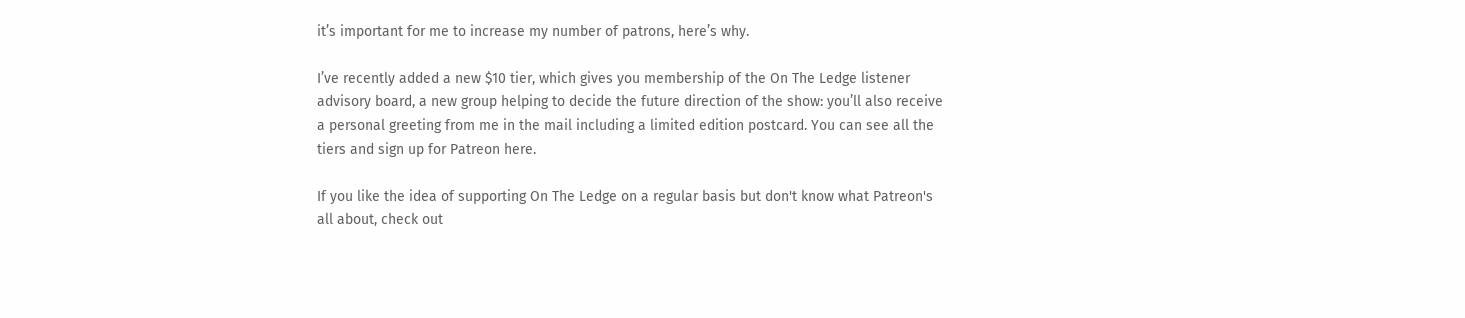it’s important for me to increase my number of patrons, here’s why.

I’ve recently added a new $10 tier, which gives you membership of the On The Ledge listener advisory board, a new group helping to decide the future direction of the show: you’ll also receive a personal greeting from me in the mail including a limited edition postcard. You can see all the tiers and sign up for Patreon here.

If you like the idea of supporting On The Ledge on a regular basis but don't know what Patreon's all about, check out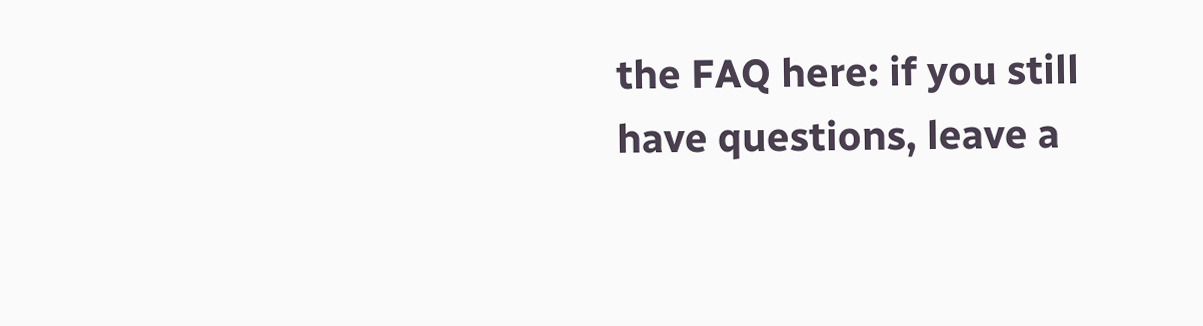the FAQ here: if you still have questions, leave a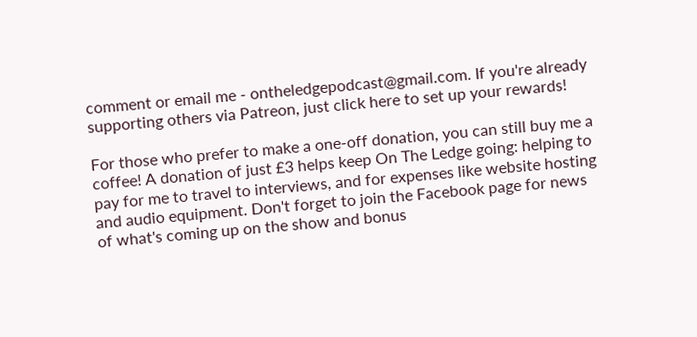comment or email me - ontheledgepodcast@gmail.com. If you're already supporting others via Patreon, just click here to set up your rewards!

For those who prefer to make a one-off donation, you can still buy me a coffee! A donation of just £3 helps keep On The Ledge going: helping to pay for me to travel to interviews, and for expenses like website hosting and audio equipment. Don't forget to join the Facebook page for news of what's coming up on the show and bonus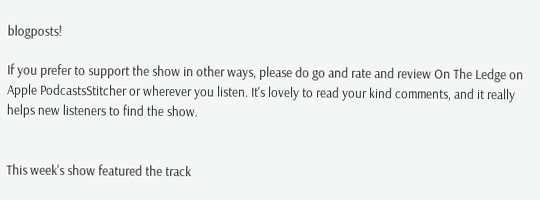blogposts!

If you prefer to support the show in other ways, please do go and rate and review On The Ledge on Apple PodcastsStitcher or wherever you listen. It's lovely to read your kind comments, and it really helps new listeners to find the show.


This week's show featured the track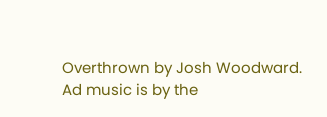Overthrown by Josh Woodward. Ad music is by the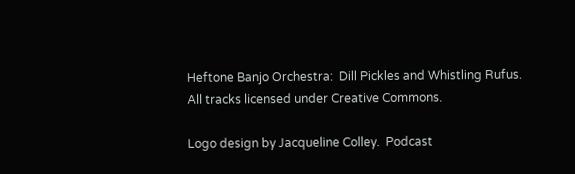Heftone Banjo Orchestra:  Dill Pickles and Whistling Rufus. All tracks licensed under Creative Commons.

Logo design by Jacqueline Colley.  Podcast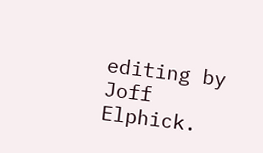editing by Joff Elphick.